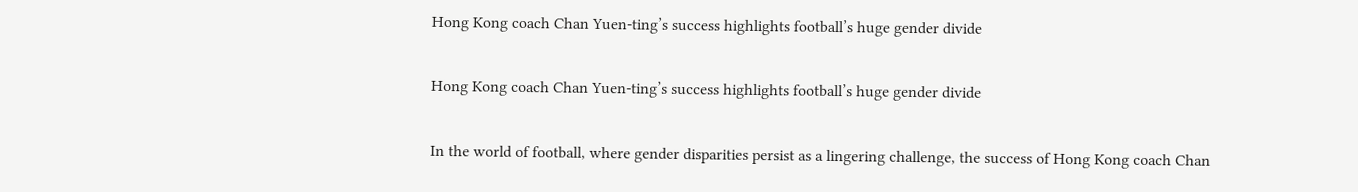Hong Kong coach Chan Yuen-ting’s success highlights football’s huge gender divide

Hong Kong coach Chan Yuen-ting’s success highlights football’s huge gender divide

In the world of football, where gender disparities persist as a lingering challenge, the success of Hong Kong coach Chan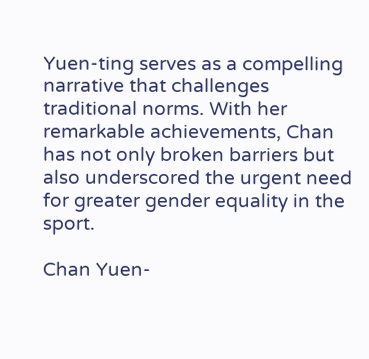Yuen-ting serves as a compelling narrative that challenges traditional norms. With her remarkable achievements, Chan has not only broken barriers but also underscored the urgent need for greater gender equality in the sport.

Chan Yuen-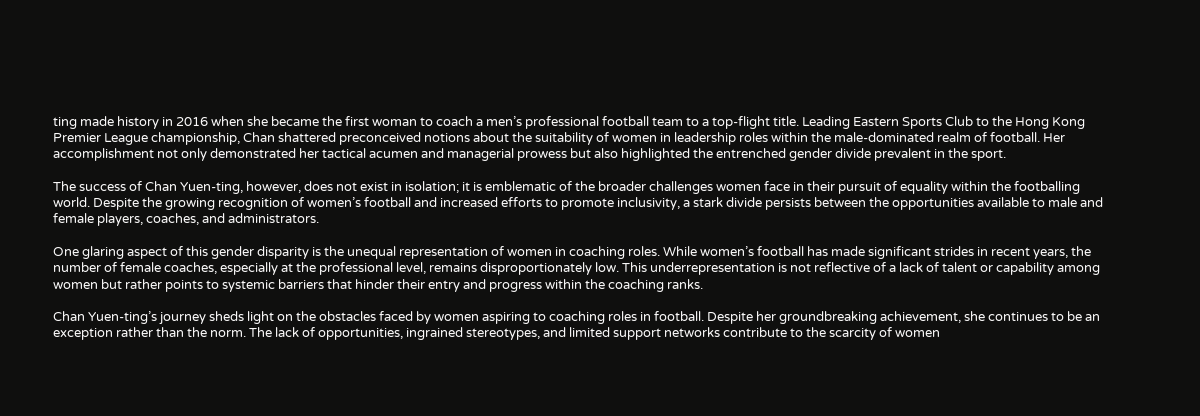ting made history in 2016 when she became the first woman to coach a men’s professional football team to a top-flight title. Leading Eastern Sports Club to the Hong Kong Premier League championship, Chan shattered preconceived notions about the suitability of women in leadership roles within the male-dominated realm of football. Her accomplishment not only demonstrated her tactical acumen and managerial prowess but also highlighted the entrenched gender divide prevalent in the sport.

The success of Chan Yuen-ting, however, does not exist in isolation; it is emblematic of the broader challenges women face in their pursuit of equality within the footballing world. Despite the growing recognition of women’s football and increased efforts to promote inclusivity, a stark divide persists between the opportunities available to male and female players, coaches, and administrators.

One glaring aspect of this gender disparity is the unequal representation of women in coaching roles. While women’s football has made significant strides in recent years, the number of female coaches, especially at the professional level, remains disproportionately low. This underrepresentation is not reflective of a lack of talent or capability among women but rather points to systemic barriers that hinder their entry and progress within the coaching ranks.

Chan Yuen-ting’s journey sheds light on the obstacles faced by women aspiring to coaching roles in football. Despite her groundbreaking achievement, she continues to be an exception rather than the norm. The lack of opportunities, ingrained stereotypes, and limited support networks contribute to the scarcity of women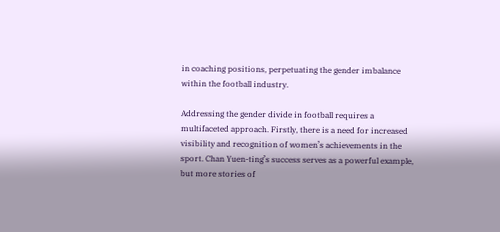in coaching positions, perpetuating the gender imbalance within the football industry.

Addressing the gender divide in football requires a multifaceted approach. Firstly, there is a need for increased visibility and recognition of women’s achievements in the sport. Chan Yuen-ting’s success serves as a powerful example, but more stories of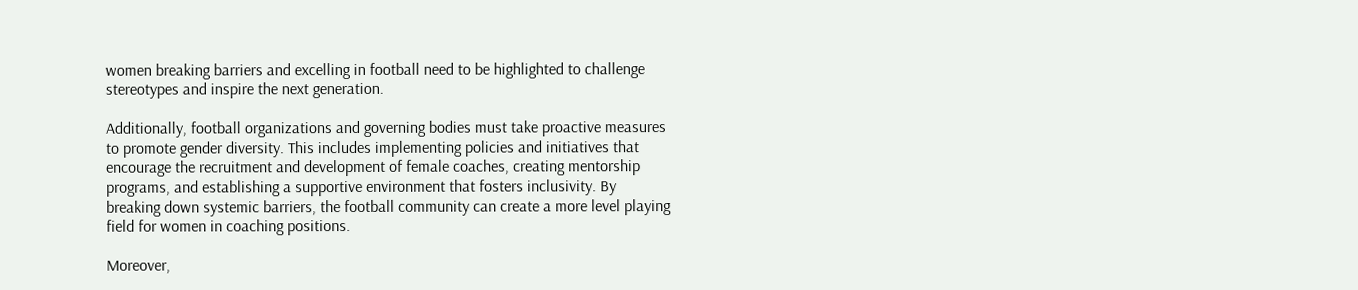women breaking barriers and excelling in football need to be highlighted to challenge stereotypes and inspire the next generation.

Additionally, football organizations and governing bodies must take proactive measures to promote gender diversity. This includes implementing policies and initiatives that encourage the recruitment and development of female coaches, creating mentorship programs, and establishing a supportive environment that fosters inclusivity. By breaking down systemic barriers, the football community can create a more level playing field for women in coaching positions.

Moreover,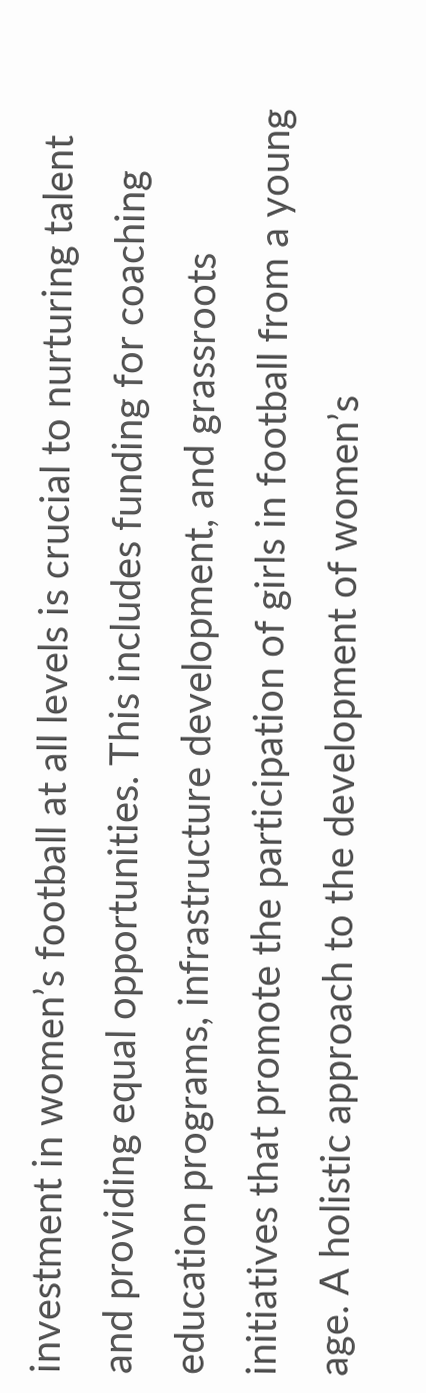investment in women’s football at all levels is crucial to nurturing talent and providing equal opportunities. This includes funding for coaching education programs, infrastructure development, and grassroots initiatives that promote the participation of girls in football from a young age. A holistic approach to the development of women’s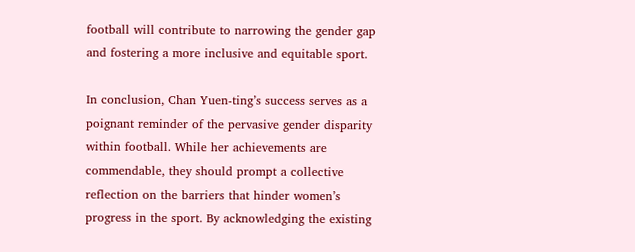football will contribute to narrowing the gender gap and fostering a more inclusive and equitable sport.

In conclusion, Chan Yuen-ting’s success serves as a poignant reminder of the pervasive gender disparity within football. While her achievements are commendable, they should prompt a collective reflection on the barriers that hinder women’s progress in the sport. By acknowledging the existing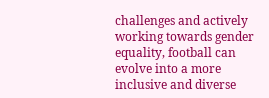challenges and actively working towards gender equality, football can evolve into a more inclusive and diverse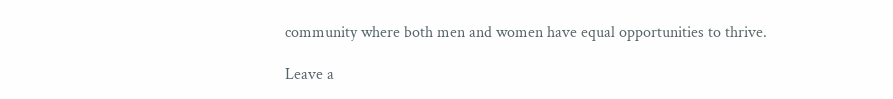community where both men and women have equal opportunities to thrive.

Leave a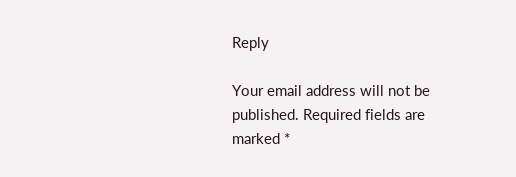Reply

Your email address will not be published. Required fields are marked *